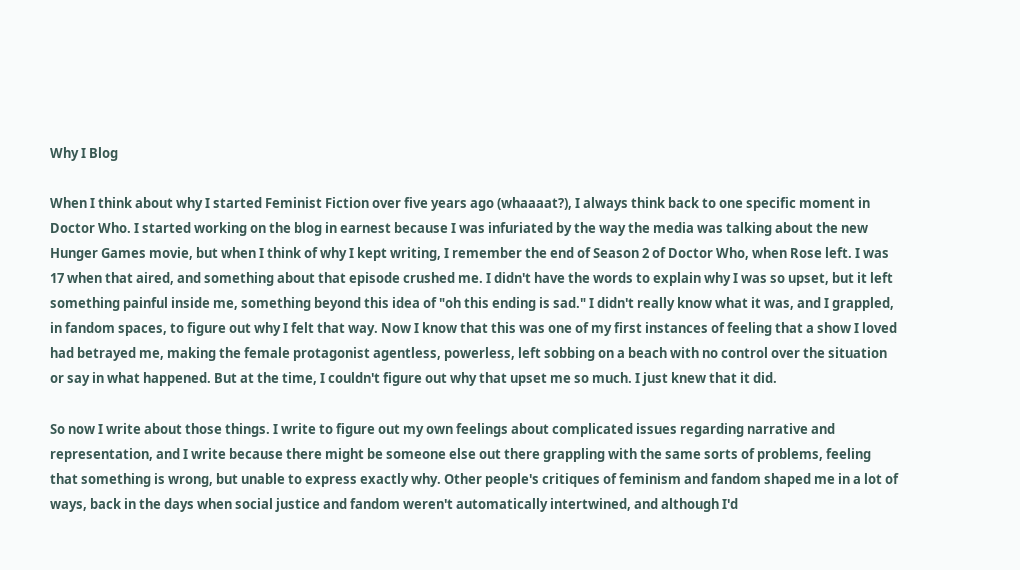Why I Blog

When I think about why I started Feminist Fiction over five years ago (whaaaat?), I always think back to one specific moment in Doctor Who. I started working on the blog in earnest because I was infuriated by the way the media was talking about the new Hunger Games movie, but when I think of why I kept writing, I remember the end of Season 2 of Doctor Who, when Rose left. I was 17 when that aired, and something about that episode crushed me. I didn't have the words to explain why I was so upset, but it left something painful inside me, something beyond this idea of "oh this ending is sad." I didn't really know what it was, and I grappled, in fandom spaces, to figure out why I felt that way. Now I know that this was one of my first instances of feeling that a show I loved had betrayed me, making the female protagonist agentless, powerless, left sobbing on a beach with no control over the situation or say in what happened. But at the time, I couldn't figure out why that upset me so much. I just knew that it did.

So now I write about those things. I write to figure out my own feelings about complicated issues regarding narrative and representation, and I write because there might be someone else out there grappling with the same sorts of problems, feeling that something is wrong, but unable to express exactly why. Other people's critiques of feminism and fandom shaped me in a lot of ways, back in the days when social justice and fandom weren't automatically intertwined, and although I'd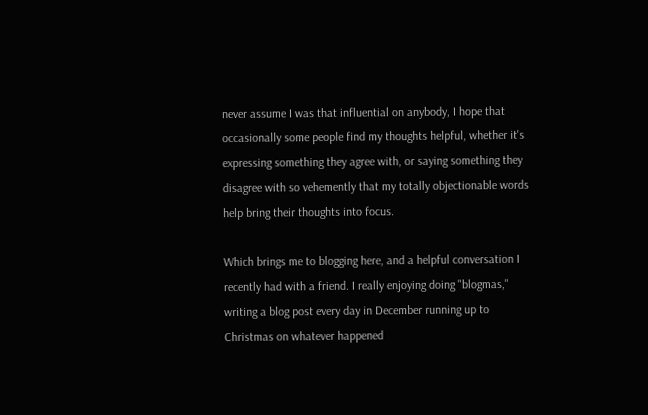never assume I was that influential on anybody, I hope that occasionally some people find my thoughts helpful, whether it's expressing something they agree with, or saying something they disagree with so vehemently that my totally objectionable words help bring their thoughts into focus.

Which brings me to blogging here, and a helpful conversation I recently had with a friend. I really enjoying doing "blogmas," writing a blog post every day in December running up to Christmas on whatever happened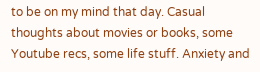to be on my mind that day. Casual thoughts about movies or books, some Youtube recs, some life stuff. Anxiety and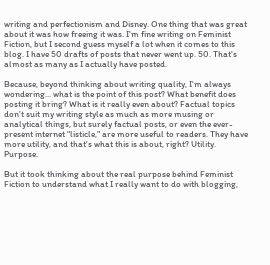writing and perfectionism and Disney. One thing that was great about it was how freeing it was. I'm fine writing on Feminist Fiction, but I second guess myself a lot when it comes to this blog. I have 50 drafts of posts that never went up. 50. That's almost as many as I actually have posted.

Because, beyond thinking about writing quality, I'm always wondering... what is the point of this post? What benefit does posting it bring? What is it really even about? Factual topics don't suit my writing style as much as more musing or analytical things, but surely factual posts, or even the ever-present internet "listicle," are more useful to readers. They have more utility, and that's what this is about, right? Utility. Purpose.

But it took thinking about the real purpose behind Feminist Fiction to understand what I really want to do with blogging,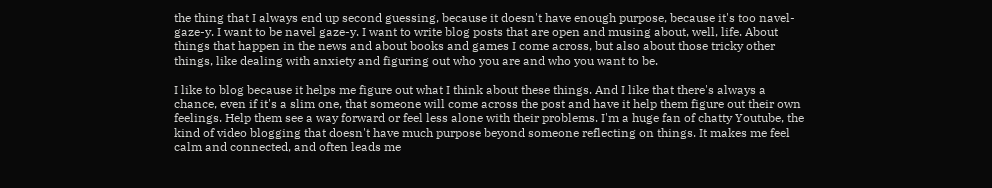the thing that I always end up second guessing, because it doesn't have enough purpose, because it's too navel-gaze-y. I want to be navel gaze-y. I want to write blog posts that are open and musing about, well, life. About things that happen in the news and about books and games I come across, but also about those tricky other things, like dealing with anxiety and figuring out who you are and who you want to be.

I like to blog because it helps me figure out what I think about these things. And I like that there's always a chance, even if it's a slim one, that someone will come across the post and have it help them figure out their own feelings. Help them see a way forward or feel less alone with their problems. I'm a huge fan of chatty Youtube, the kind of video blogging that doesn't have much purpose beyond someone reflecting on things. It makes me feel calm and connected, and often leads me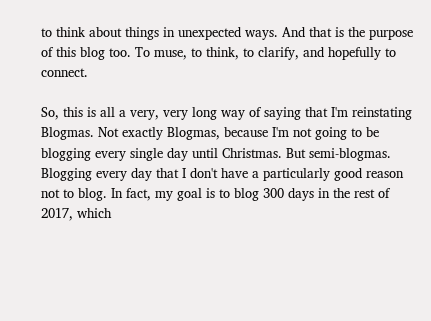to think about things in unexpected ways. And that is the purpose of this blog too. To muse, to think, to clarify, and hopefully to connect.

So, this is all a very, very long way of saying that I'm reinstating Blogmas. Not exactly Blogmas, because I'm not going to be blogging every single day until Christmas. But semi-blogmas. Blogging every day that I don't have a particularly good reason not to blog. In fact, my goal is to blog 300 days in the rest of 2017, which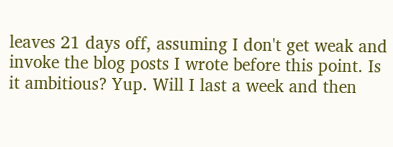leaves 21 days off, assuming I don't get weak and invoke the blog posts I wrote before this point. Is it ambitious? Yup. Will I last a week and then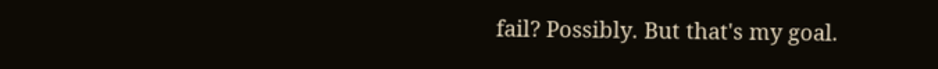fail? Possibly. But that's my goal.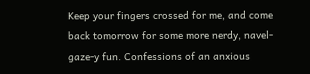Keep your fingers crossed for me, and come back tomorrow for some more nerdy, navel-gaze-y fun. Confessions of an anxious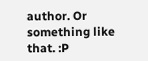author. Or something like that. :P